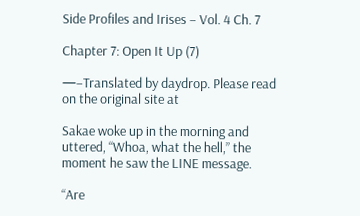Side Profiles and Irises – Vol. 4 Ch. 7

Chapter 7: Open It Up (7)

—–Translated by daydrop. Please read on the original site at

Sakae woke up in the morning and uttered, “Whoa, what the hell,” the moment he saw the LINE message.

“Are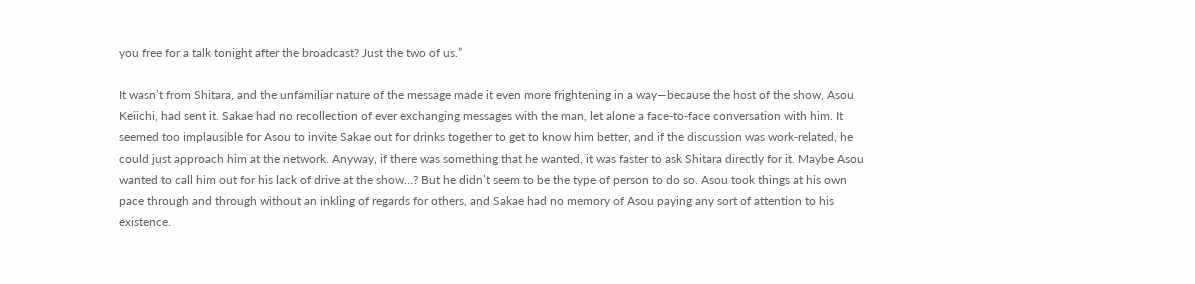you free for a talk tonight after the broadcast? Just the two of us.”

It wasn’t from Shitara, and the unfamiliar nature of the message made it even more frightening in a way—because the host of the show, Asou Keiichi, had sent it. Sakae had no recollection of ever exchanging messages with the man, let alone a face-to-face conversation with him. It seemed too implausible for Asou to invite Sakae out for drinks together to get to know him better, and if the discussion was work-related, he could just approach him at the network. Anyway, if there was something that he wanted, it was faster to ask Shitara directly for it. Maybe Asou wanted to call him out for his lack of drive at the show…? But he didn’t seem to be the type of person to do so. Asou took things at his own pace through and through without an inkling of regards for others, and Sakae had no memory of Asou paying any sort of attention to his existence.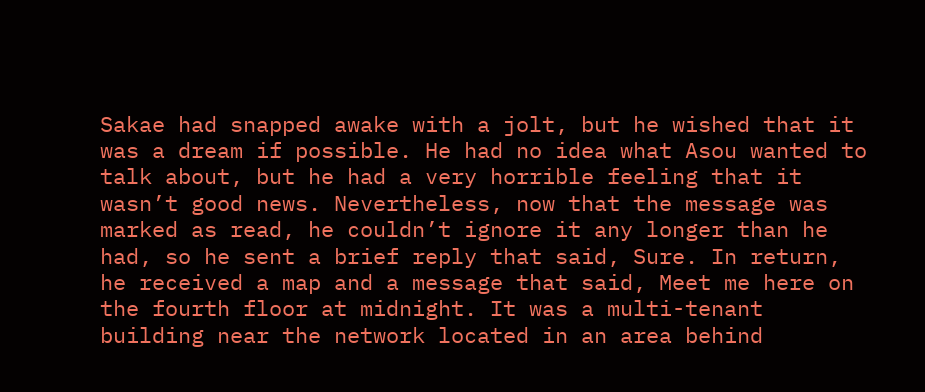Sakae had snapped awake with a jolt, but he wished that it was a dream if possible. He had no idea what Asou wanted to talk about, but he had a very horrible feeling that it wasn’t good news. Nevertheless, now that the message was marked as read, he couldn’t ignore it any longer than he had, so he sent a brief reply that said, Sure. In return, he received a map and a message that said, Meet me here on the fourth floor at midnight. It was a multi-tenant building near the network located in an area behind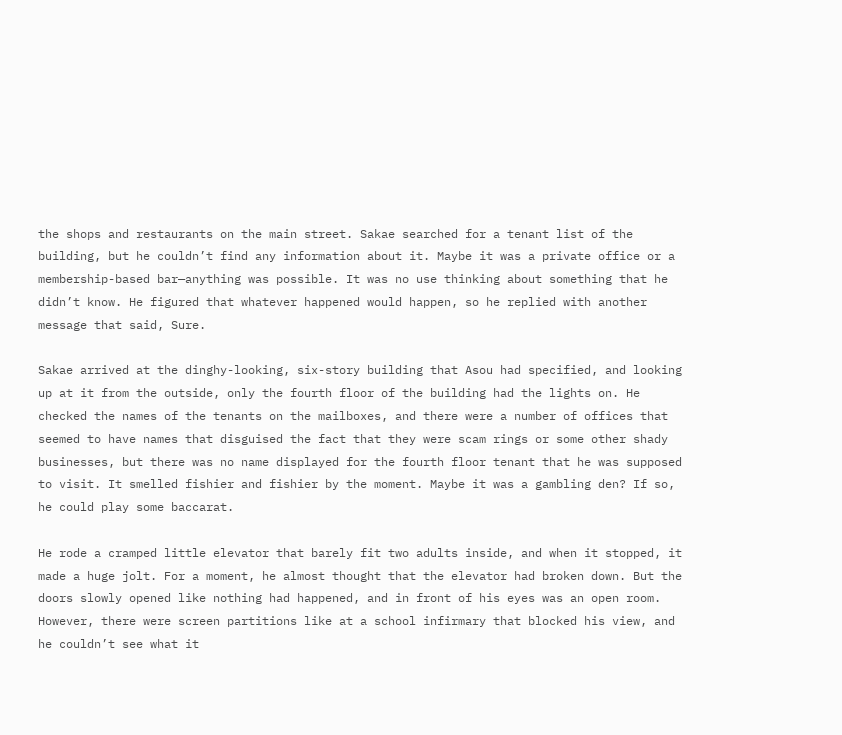the shops and restaurants on the main street. Sakae searched for a tenant list of the building, but he couldn’t find any information about it. Maybe it was a private office or a membership-based bar—anything was possible. It was no use thinking about something that he didn’t know. He figured that whatever happened would happen, so he replied with another message that said, Sure.

Sakae arrived at the dinghy-looking, six-story building that Asou had specified, and looking up at it from the outside, only the fourth floor of the building had the lights on. He checked the names of the tenants on the mailboxes, and there were a number of offices that seemed to have names that disguised the fact that they were scam rings or some other shady businesses, but there was no name displayed for the fourth floor tenant that he was supposed to visit. It smelled fishier and fishier by the moment. Maybe it was a gambling den? If so, he could play some baccarat.

He rode a cramped little elevator that barely fit two adults inside, and when it stopped, it made a huge jolt. For a moment, he almost thought that the elevator had broken down. But the doors slowly opened like nothing had happened, and in front of his eyes was an open room. However, there were screen partitions like at a school infirmary that blocked his view, and he couldn’t see what it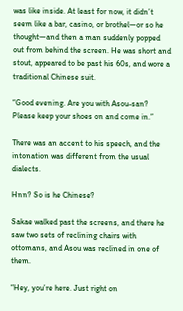was like inside. At least for now, it didn’t seem like a bar, casino, or brothel—or so he thought—and then a man suddenly popped out from behind the screen. He was short and stout, appeared to be past his 60s, and wore a traditional Chinese suit.

“Good evening. Are you with Asou-san? Please keep your shoes on and come in.”

There was an accent to his speech, and the intonation was different from the usual dialects.

Hnn? So is he Chinese?

Sakae walked past the screens, and there he saw two sets of reclining chairs with ottomans, and Asou was reclined in one of them.

“Hey, you’re here. Just right on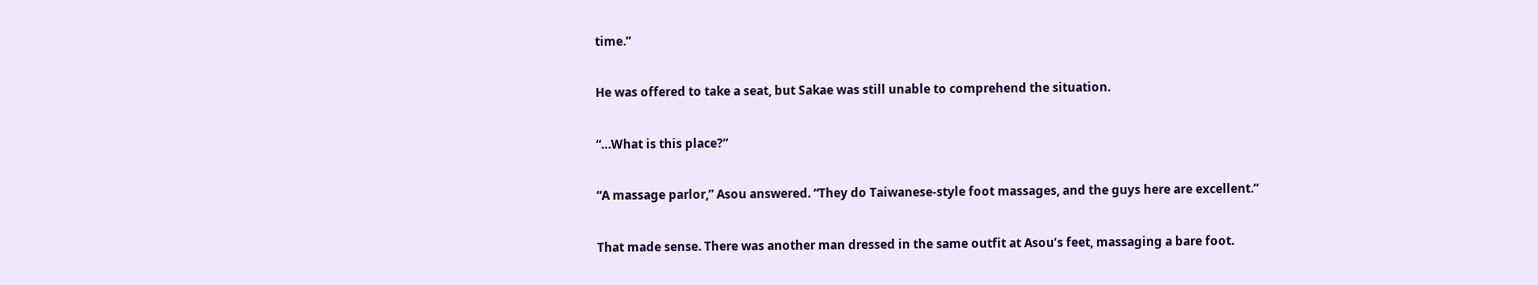time.”

He was offered to take a seat, but Sakae was still unable to comprehend the situation.

“…What is this place?”

“A massage parlor,” Asou answered. “They do Taiwanese-style foot massages, and the guys here are excellent.”

That made sense. There was another man dressed in the same outfit at Asou’s feet, massaging a bare foot.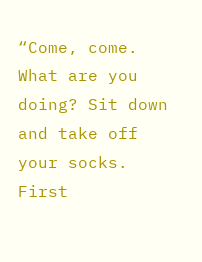“Come, come. What are you doing? Sit down and take off your socks. First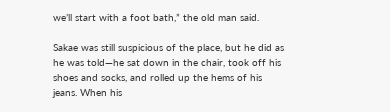we’ll start with a foot bath,” the old man said.

Sakae was still suspicious of the place, but he did as he was told—he sat down in the chair, took off his shoes and socks, and rolled up the hems of his jeans. When his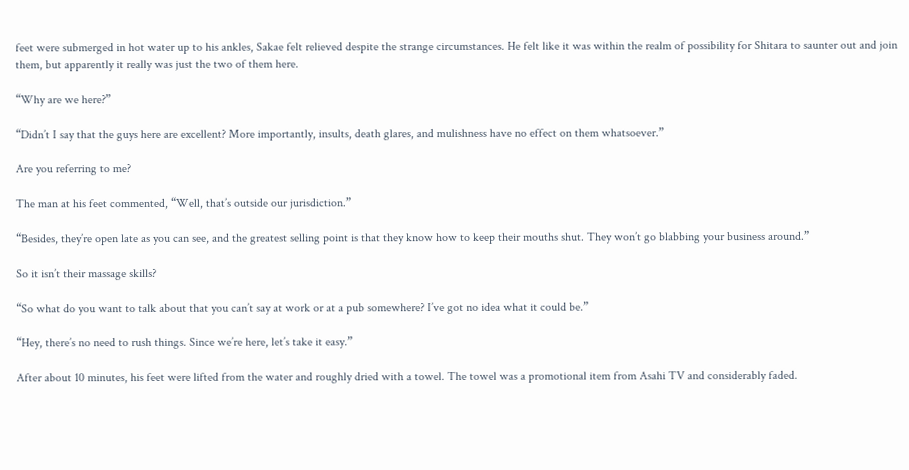feet were submerged in hot water up to his ankles, Sakae felt relieved despite the strange circumstances. He felt like it was within the realm of possibility for Shitara to saunter out and join them, but apparently it really was just the two of them here.

“Why are we here?”

“Didn’t I say that the guys here are excellent? More importantly, insults, death glares, and mulishness have no effect on them whatsoever.”

Are you referring to me?

The man at his feet commented, “Well, that’s outside our jurisdiction.”

“Besides, they’re open late as you can see, and the greatest selling point is that they know how to keep their mouths shut. They won’t go blabbing your business around.”

So it isn’t their massage skills?

“So what do you want to talk about that you can’t say at work or at a pub somewhere? I’ve got no idea what it could be.”

“Hey, there’s no need to rush things. Since we’re here, let’s take it easy.”

After about 10 minutes, his feet were lifted from the water and roughly dried with a towel. The towel was a promotional item from Asahi TV and considerably faded.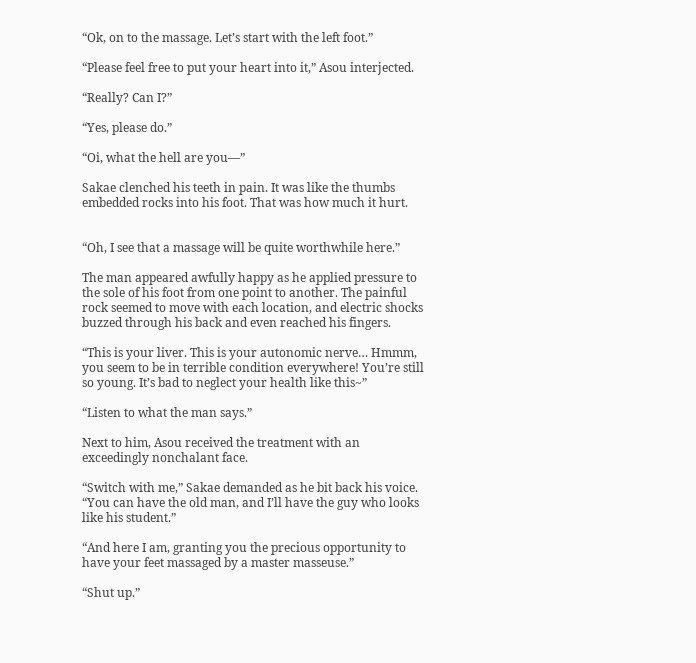“Ok, on to the massage. Let’s start with the left foot.”

“Please feel free to put your heart into it,” Asou interjected.

“Really? Can I?”

“Yes, please do.”

“Oi, what the hell are you—”

Sakae clenched his teeth in pain. It was like the thumbs embedded rocks into his foot. That was how much it hurt.


“Oh, I see that a massage will be quite worthwhile here.”

The man appeared awfully happy as he applied pressure to the sole of his foot from one point to another. The painful rock seemed to move with each location, and electric shocks buzzed through his back and even reached his fingers.

“This is your liver. This is your autonomic nerve… Hmmm, you seem to be in terrible condition everywhere! You’re still so young. It’s bad to neglect your health like this~”

“Listen to what the man says.”

Next to him, Asou received the treatment with an exceedingly nonchalant face.

“Switch with me,” Sakae demanded as he bit back his voice. “You can have the old man, and I’ll have the guy who looks like his student.”

“And here I am, granting you the precious opportunity to have your feet massaged by a master masseuse.”

“Shut up.”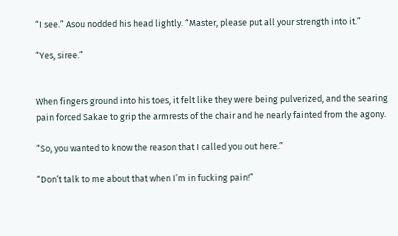“I see.” Asou nodded his head lightly. “Master, please put all your strength into it.”

“Yes, siree.”


When fingers ground into his toes, it felt like they were being pulverized, and the searing pain forced Sakae to grip the armrests of the chair and he nearly fainted from the agony.

“So, you wanted to know the reason that I called you out here.”

“Don’t talk to me about that when I’m in fucking pain!”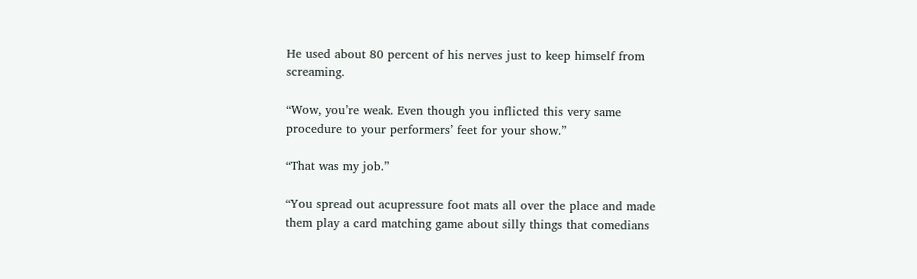He used about 80 percent of his nerves just to keep himself from screaming.

“Wow, you’re weak. Even though you inflicted this very same procedure to your performers’ feet for your show.”

“That was my job.”

“You spread out acupressure foot mats all over the place and made them play a card matching game about silly things that comedians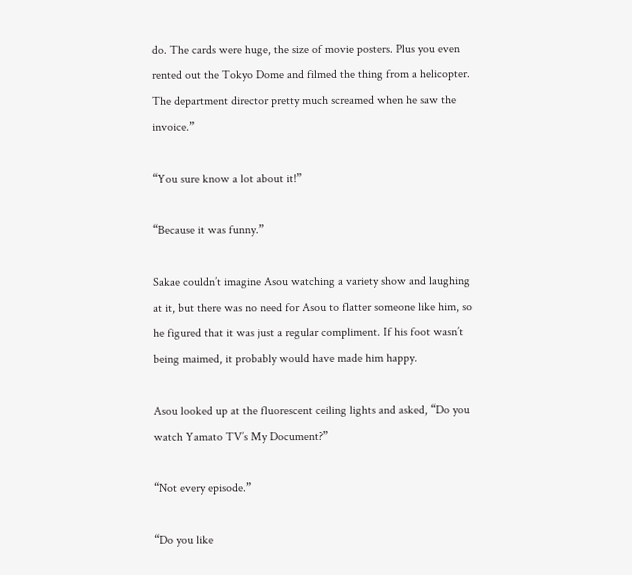do. The cards were huge, the size of movie posters. Plus you even rented out the Tokyo Dome and filmed the thing from a helicopter. The department director pretty much screamed when he saw the invoice.”

“You sure know a lot about it!”

“Because it was funny.”

Sakae couldn’t imagine Asou watching a variety show and laughing at it, but there was no need for Asou to flatter someone like him, so he figured that it was just a regular compliment. If his foot wasn’t being maimed, it probably would have made him happy.

Asou looked up at the fluorescent ceiling lights and asked, “Do you watch Yamato TV’s My Document?”

“Not every episode.”

“Do you like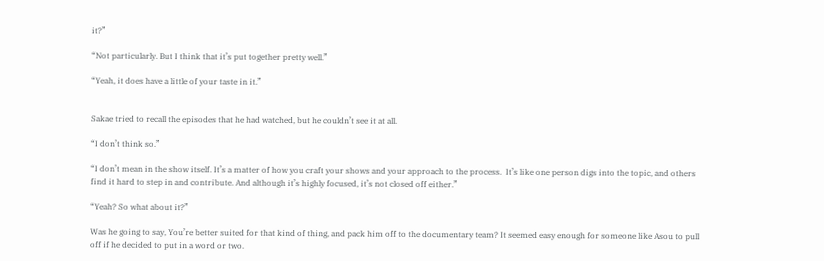it?”

“Not particularly. But I think that it’s put together pretty well.”

“Yeah, it does have a little of your taste in it.”


Sakae tried to recall the episodes that he had watched, but he couldn’t see it at all.

“I don’t think so.”

“I don’t mean in the show itself. It’s a matter of how you craft your shows and your approach to the process.  It’s like one person digs into the topic, and others find it hard to step in and contribute. And although it’s highly focused, it’s not closed off either.”

“Yeah? So what about it?”

Was he going to say, You’re better suited for that kind of thing, and pack him off to the documentary team? It seemed easy enough for someone like Asou to pull off if he decided to put in a word or two.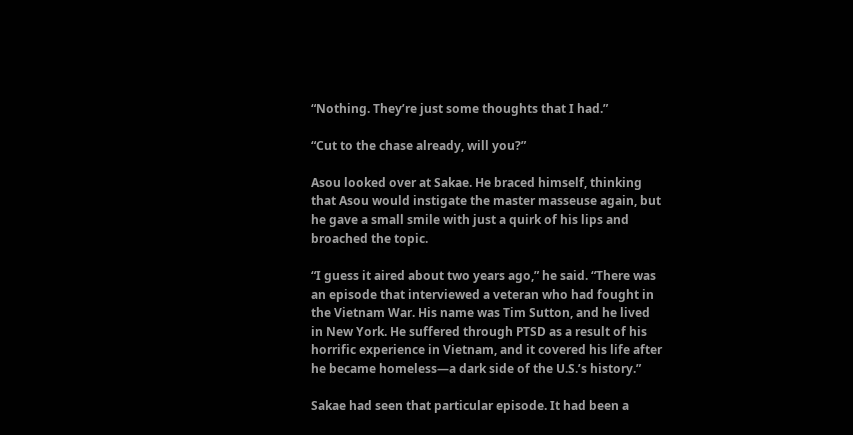“Nothing. They’re just some thoughts that I had.”

“Cut to the chase already, will you?”

Asou looked over at Sakae. He braced himself, thinking that Asou would instigate the master masseuse again, but he gave a small smile with just a quirk of his lips and broached the topic.

“I guess it aired about two years ago,” he said. “There was an episode that interviewed a veteran who had fought in the Vietnam War. His name was Tim Sutton, and he lived in New York. He suffered through PTSD as a result of his horrific experience in Vietnam, and it covered his life after he became homeless—a dark side of the U.S.’s history.”

Sakae had seen that particular episode. It had been a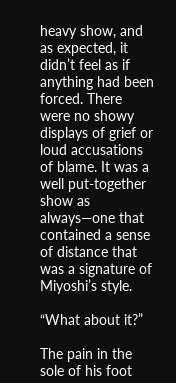heavy show, and as expected, it didn’t feel as if anything had been forced. There were no showy displays of grief or loud accusations of blame. It was a well put-together show as always—one that contained a sense of distance that was a signature of Miyoshi’s style.

“What about it?”

The pain in the sole of his foot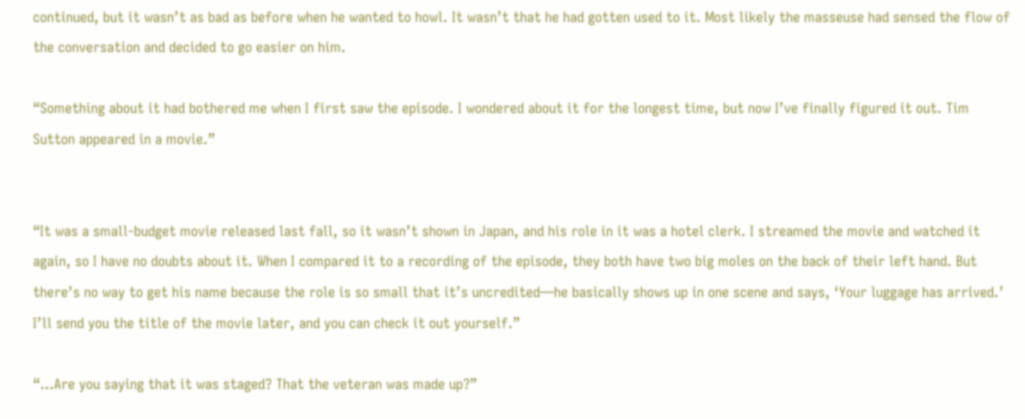continued, but it wasn’t as bad as before when he wanted to howl. It wasn’t that he had gotten used to it. Most likely the masseuse had sensed the flow of the conversation and decided to go easier on him.

“Something about it had bothered me when I first saw the episode. I wondered about it for the longest time, but now I’ve finally figured it out. Tim Sutton appeared in a movie.”


“It was a small-budget movie released last fall, so it wasn’t shown in Japan, and his role in it was a hotel clerk. I streamed the movie and watched it again, so I have no doubts about it. When I compared it to a recording of the episode, they both have two big moles on the back of their left hand. But there’s no way to get his name because the role is so small that it’s uncredited—he basically shows up in one scene and says, ‘Your luggage has arrived.’ I’ll send you the title of the movie later, and you can check it out yourself.”

“…Are you saying that it was staged? That the veteran was made up?”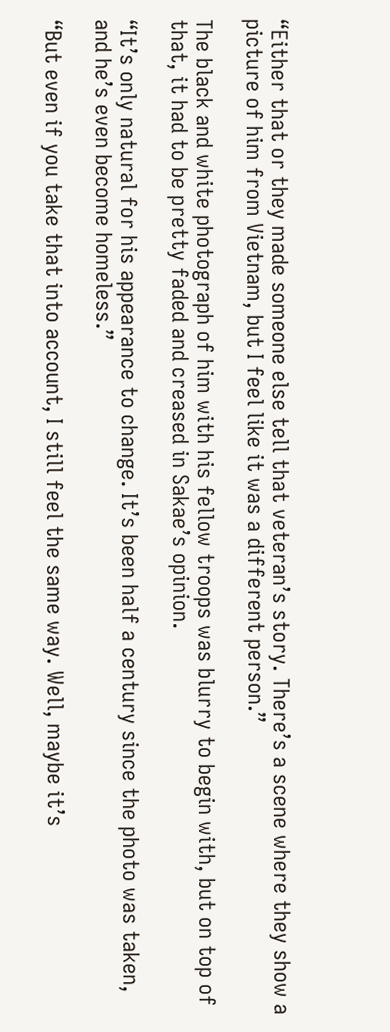“Either that or they made someone else tell that veteran’s story. There’s a scene where they show a picture of him from Vietnam, but I feel like it was a different person.”

The black and white photograph of him with his fellow troops was blurry to begin with, but on top of that, it had to be pretty faded and creased in Sakae’s opinion.

“It’s only natural for his appearance to change. It’s been half a century since the photo was taken, and he’s even become homeless.”

“But even if you take that into account, I still feel the same way. Well, maybe it’s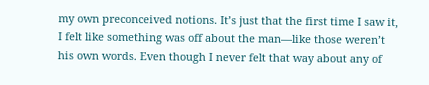my own preconceived notions. It’s just that the first time I saw it, I felt like something was off about the man—like those weren’t his own words. Even though I never felt that way about any of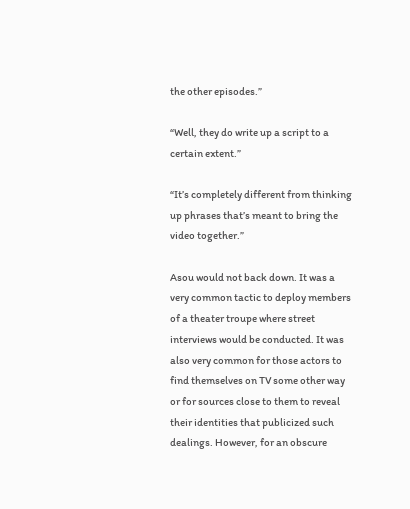the other episodes.”

“Well, they do write up a script to a certain extent.”

“It’s completely different from thinking up phrases that’s meant to bring the video together.”

Asou would not back down. It was a very common tactic to deploy members of a theater troupe where street interviews would be conducted. It was also very common for those actors to find themselves on TV some other way or for sources close to them to reveal their identities that publicized such dealings. However, for an obscure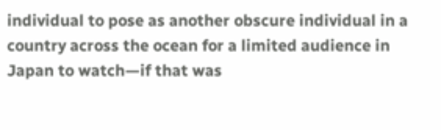individual to pose as another obscure individual in a country across the ocean for a limited audience in Japan to watch—if that was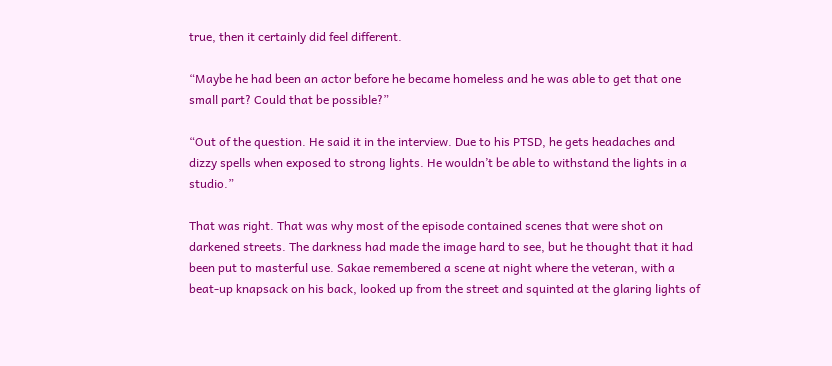true, then it certainly did feel different.

“Maybe he had been an actor before he became homeless and he was able to get that one small part? Could that be possible?”

“Out of the question. He said it in the interview. Due to his PTSD, he gets headaches and dizzy spells when exposed to strong lights. He wouldn’t be able to withstand the lights in a studio.”

That was right. That was why most of the episode contained scenes that were shot on darkened streets. The darkness had made the image hard to see, but he thought that it had been put to masterful use. Sakae remembered a scene at night where the veteran, with a beat-up knapsack on his back, looked up from the street and squinted at the glaring lights of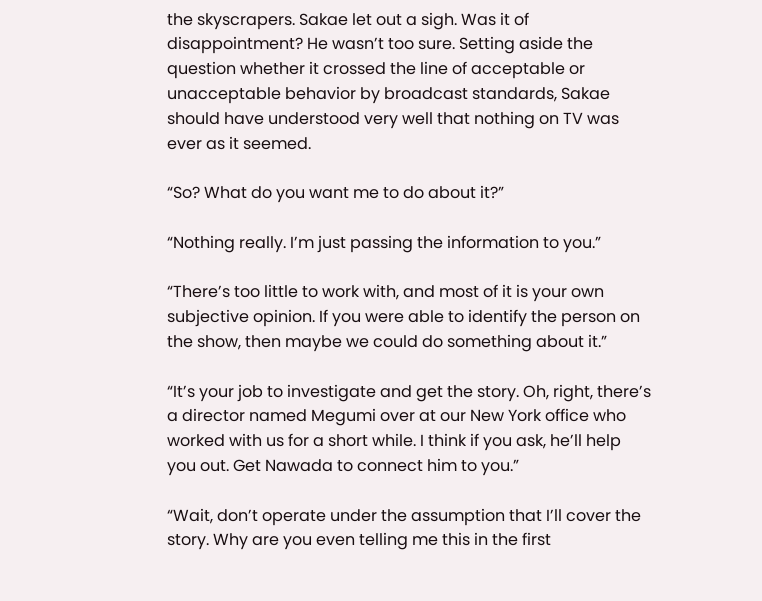the skyscrapers. Sakae let out a sigh. Was it of disappointment? He wasn’t too sure. Setting aside the question whether it crossed the line of acceptable or unacceptable behavior by broadcast standards, Sakae should have understood very well that nothing on TV was ever as it seemed.

“So? What do you want me to do about it?”

“Nothing really. I’m just passing the information to you.”

“There’s too little to work with, and most of it is your own subjective opinion. If you were able to identify the person on the show, then maybe we could do something about it.”

“It’s your job to investigate and get the story. Oh, right, there’s a director named Megumi over at our New York office who worked with us for a short while. I think if you ask, he’ll help you out. Get Nawada to connect him to you.”

“Wait, don’t operate under the assumption that I’ll cover the story. Why are you even telling me this in the first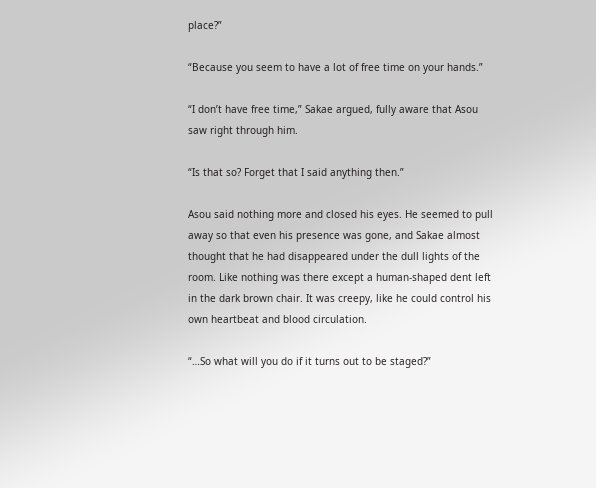place?”

“Because you seem to have a lot of free time on your hands.”

“I don’t have free time,” Sakae argued, fully aware that Asou saw right through him.

“Is that so? Forget that I said anything then.”

Asou said nothing more and closed his eyes. He seemed to pull away so that even his presence was gone, and Sakae almost thought that he had disappeared under the dull lights of the room. Like nothing was there except a human-shaped dent left in the dark brown chair. It was creepy, like he could control his own heartbeat and blood circulation.

“…So what will you do if it turns out to be staged?”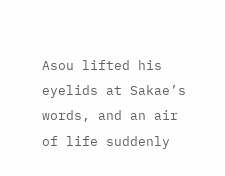Asou lifted his eyelids at Sakae’s words, and an air of life suddenly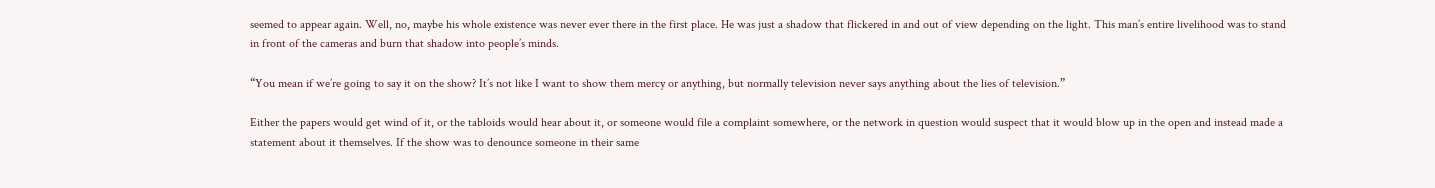seemed to appear again. Well, no, maybe his whole existence was never ever there in the first place. He was just a shadow that flickered in and out of view depending on the light. This man’s entire livelihood was to stand in front of the cameras and burn that shadow into people’s minds.

“You mean if we’re going to say it on the show? It’s not like I want to show them mercy or anything, but normally television never says anything about the lies of television.”

Either the papers would get wind of it, or the tabloids would hear about it, or someone would file a complaint somewhere, or the network in question would suspect that it would blow up in the open and instead made a statement about it themselves. If the show was to denounce someone in their same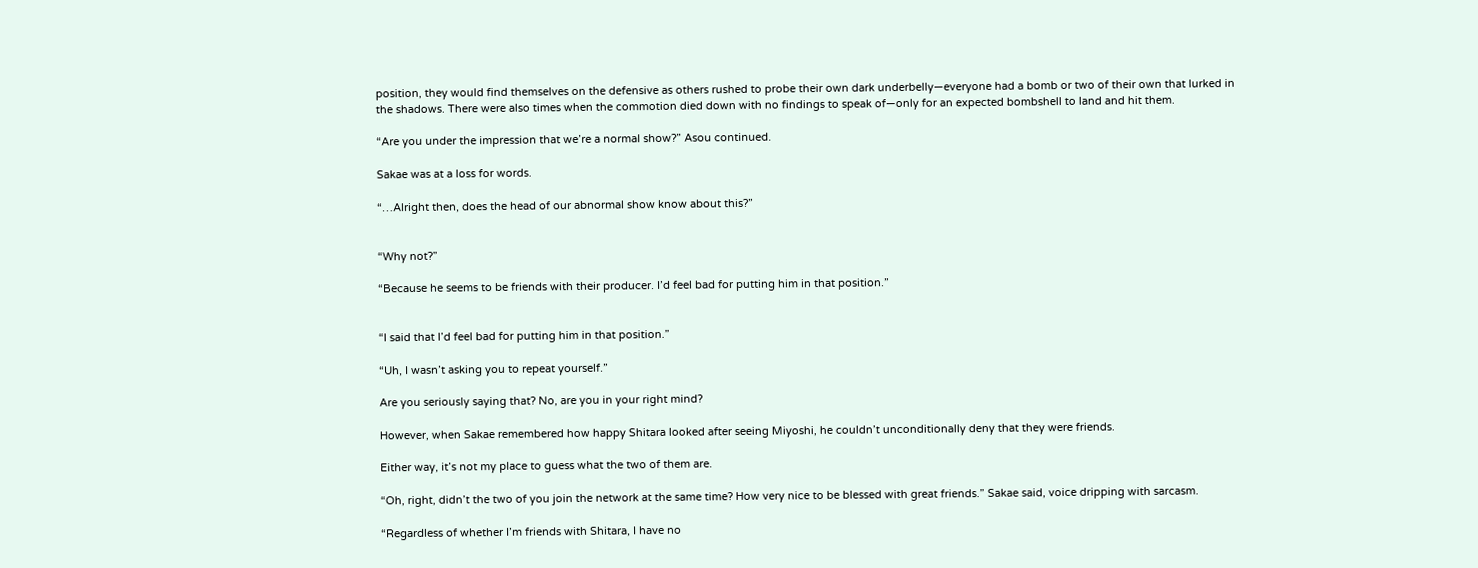position, they would find themselves on the defensive as others rushed to probe their own dark underbelly—everyone had a bomb or two of their own that lurked in the shadows. There were also times when the commotion died down with no findings to speak of—only for an expected bombshell to land and hit them.

“Are you under the impression that we’re a normal show?” Asou continued.

Sakae was at a loss for words.

“…Alright then, does the head of our abnormal show know about this?”


“Why not?”

“Because he seems to be friends with their producer. I’d feel bad for putting him in that position.”


“I said that I’d feel bad for putting him in that position.”

“Uh, I wasn’t asking you to repeat yourself.”

Are you seriously saying that? No, are you in your right mind?

However, when Sakae remembered how happy Shitara looked after seeing Miyoshi, he couldn’t unconditionally deny that they were friends.

Either way, it’s not my place to guess what the two of them are.

“Oh, right, didn’t the two of you join the network at the same time? How very nice to be blessed with great friends.” Sakae said, voice dripping with sarcasm.

“Regardless of whether I’m friends with Shitara, I have no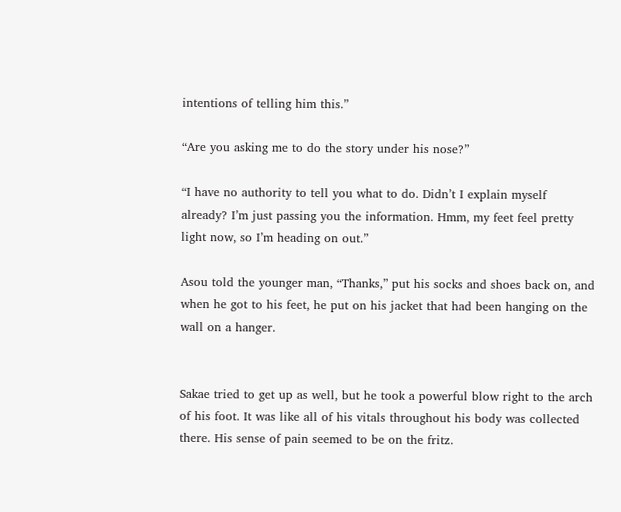intentions of telling him this.”

“Are you asking me to do the story under his nose?”

“I have no authority to tell you what to do. Didn’t I explain myself already? I’m just passing you the information. Hmm, my feet feel pretty light now, so I’m heading on out.”

Asou told the younger man, “Thanks,” put his socks and shoes back on, and when he got to his feet, he put on his jacket that had been hanging on the wall on a hanger.


Sakae tried to get up as well, but he took a powerful blow right to the arch of his foot. It was like all of his vitals throughout his body was collected there. His sense of pain seemed to be on the fritz.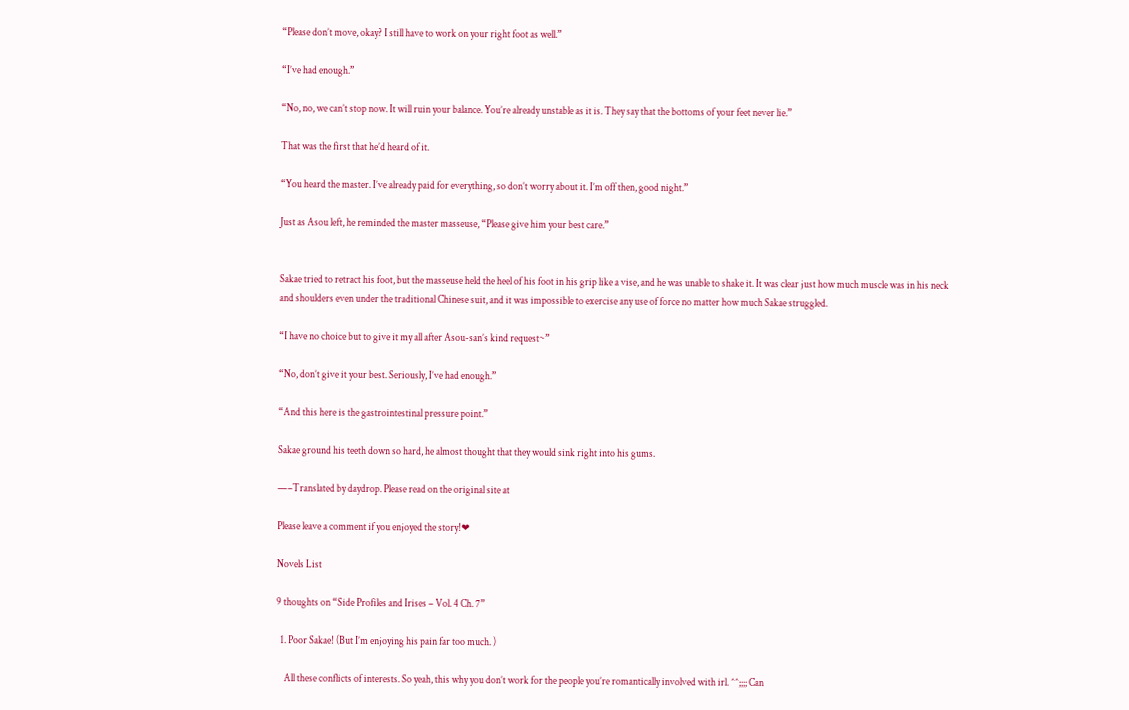“Please don’t move, okay? I still have to work on your right foot as well.”

“I’ve had enough.”

“No, no, we can’t stop now. It will ruin your balance. You’re already unstable as it is. They say that the bottoms of your feet never lie.”

That was the first that he’d heard of it.

“You heard the master. I’ve already paid for everything, so don’t worry about it. I’m off then, good night.”

Just as Asou left, he reminded the master masseuse, “Please give him your best care.”


Sakae tried to retract his foot, but the masseuse held the heel of his foot in his grip like a vise, and he was unable to shake it. It was clear just how much muscle was in his neck and shoulders even under the traditional Chinese suit, and it was impossible to exercise any use of force no matter how much Sakae struggled.

“I have no choice but to give it my all after Asou-san’s kind request~”

“No, don’t give it your best. Seriously, I’ve had enough.”

“And this here is the gastrointestinal pressure point.”

Sakae ground his teeth down so hard, he almost thought that they would sink right into his gums.

—–Translated by daydrop. Please read on the original site at

Please leave a comment if you enjoyed the story!❤

Novels List

9 thoughts on “Side Profiles and Irises – Vol. 4 Ch. 7”

  1. Poor Sakae! (But I’m enjoying his pain far too much. )

    All these conflicts of interests. So yeah, this why you don’t work for the people you’re romantically involved with irl. ^^;;;; Can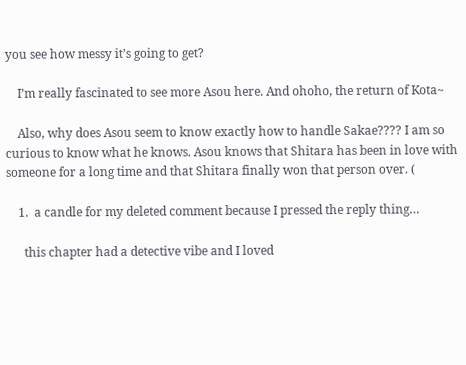you see how messy it’s going to get?

    I’m really fascinated to see more Asou here. And ohoho, the return of Kota~

    Also, why does Asou seem to know exactly how to handle Sakae???? I am so curious to know what he knows. Asou knows that Shitara has been in love with someone for a long time and that Shitara finally won that person over. (

    1.  a candle for my deleted comment because I pressed the reply thing…

      this chapter had a detective vibe and I loved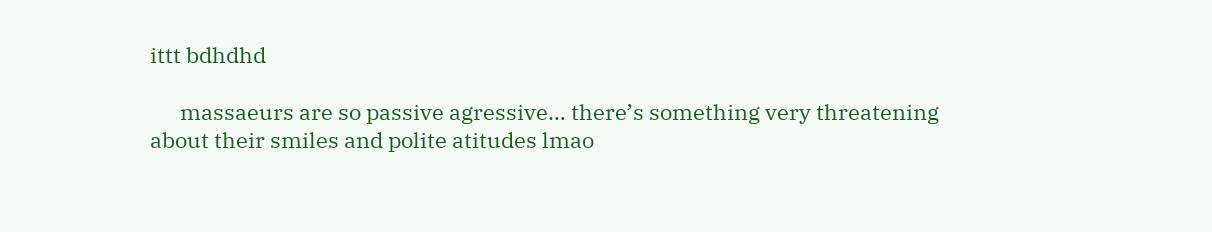ittt bdhdhd

      massaeurs are so passive agressive… there’s something very threatening about their smiles and polite atitudes lmao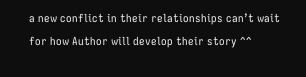a new conflict in their relationships can’t wait for how Author will develop their story ^^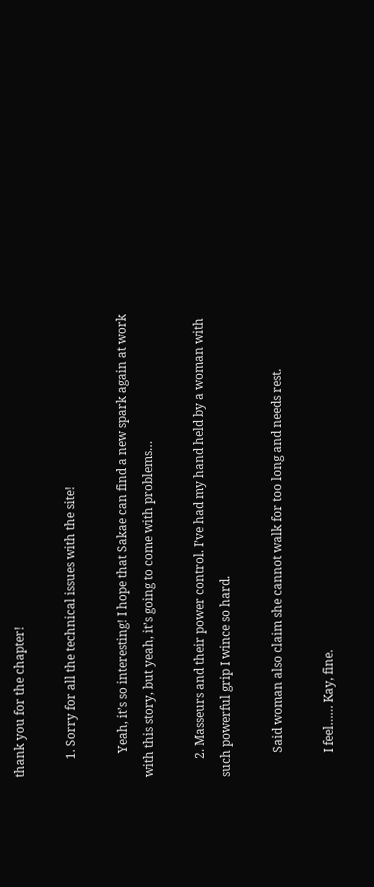thank you for the chapter!

      1. Sorry for all the technical issues with the site!

        Yeah, it’s so interesting! I hope that Sakae can find a new spark again at work with this story, but yeah, it’s going to come with problems…

      2. Masseurs and their power control. I’ve had my hand held by a woman with such powerful grip I wince so hard.

        Said woman also claim she cannot walk for too long and needs rest.

        I feel…… Kay, fine.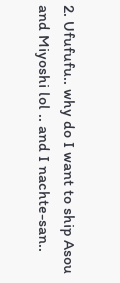2. Ufufufu.. why do I want to ship Asou and Miyoshi lol .. and I nachte-san..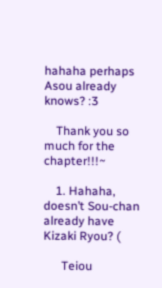hahaha perhaps Asou already knows? :3

    Thank you so much for the chapter!!!~

    1. Hahaha, doesn’t Sou-chan already have Kizaki Ryou? (

      Teiou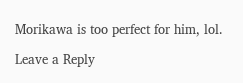Morikawa is too perfect for him, lol.

Leave a Reply